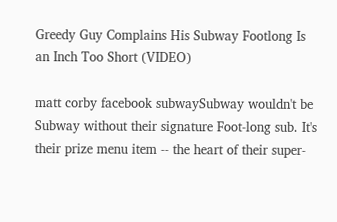Greedy Guy Complains His Subway Footlong Is an Inch Too Short (VIDEO)

matt corby facebook subwaySubway wouldn't be Subway without their signature Foot-long sub. It's their prize menu item -- the heart of their super-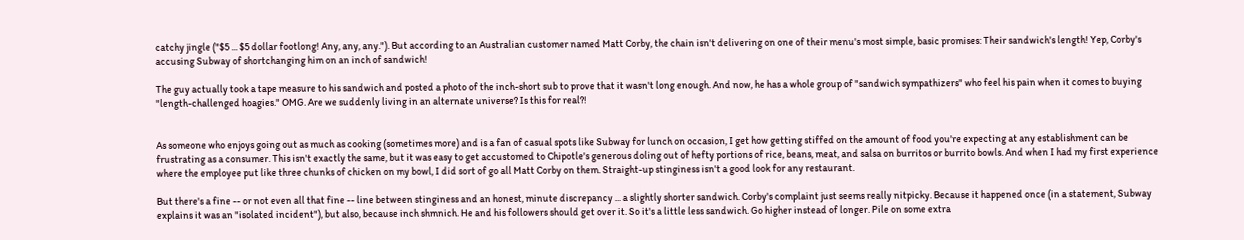catchy jingle ("$5 ... $5 dollar footlong! Any, any, any."). But according to an Australian customer named Matt Corby, the chain isn't delivering on one of their menu's most simple, basic promises: Their sandwich's length! Yep, Corby's accusing Subway of shortchanging him on an inch of sandwich!

The guy actually took a tape measure to his sandwich and posted a photo of the inch-short sub to prove that it wasn't long enough. And now, he has a whole group of "sandwich sympathizers" who feel his pain when it comes to buying "length-challenged hoagies." OMG. Are we suddenly living in an alternate universe? Is this for real?!


As someone who enjoys going out as much as cooking (sometimes more) and is a fan of casual spots like Subway for lunch on occasion, I get how getting stiffed on the amount of food you're expecting at any establishment can be frustrating as a consumer. This isn't exactly the same, but it was easy to get accustomed to Chipotle's generous doling out of hefty portions of rice, beans, meat, and salsa on burritos or burrito bowls. And when I had my first experience where the employee put like three chunks of chicken on my bowl, I did sort of go all Matt Corby on them. Straight-up stinginess isn't a good look for any restaurant.

But there's a fine -- or not even all that fine -- line between stinginess and an honest, minute discrepancy ... a slightly shorter sandwich. Corby's complaint just seems really nitpicky. Because it happened once (in a statement, Subway explains it was an "isolated incident"), but also, because inch shmnich. He and his followers should get over it. So it's a little less sandwich. Go higher instead of longer. Pile on some extra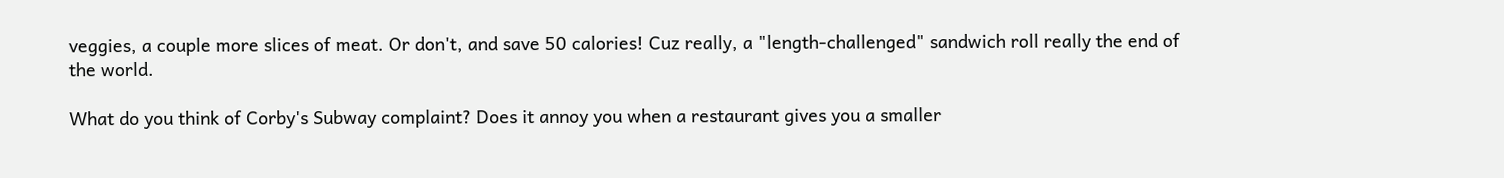veggies, a couple more slices of meat. Or don't, and save 50 calories! Cuz really, a "length-challenged" sandwich roll really the end of the world.

What do you think of Corby's Subway complaint? Does it annoy you when a restaurant gives you a smaller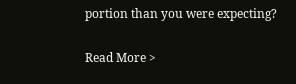portion than you were expecting?

Read More >